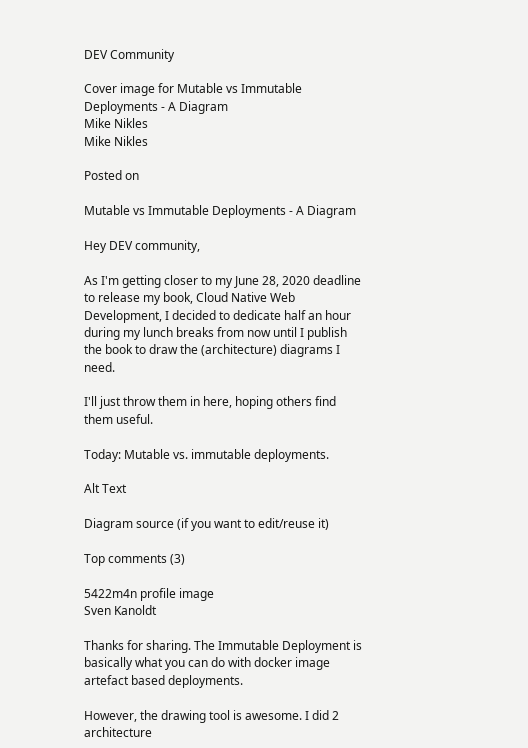DEV Community

Cover image for Mutable vs Immutable Deployments - A Diagram
Mike Nikles
Mike Nikles

Posted on

Mutable vs Immutable Deployments - A Diagram

Hey DEV community,

As I'm getting closer to my June 28, 2020 deadline to release my book, Cloud Native Web Development, I decided to dedicate half an hour during my lunch breaks from now until I publish the book to draw the (architecture) diagrams I need.

I'll just throw them in here, hoping others find them useful.

Today: Mutable vs. immutable deployments.

Alt Text

Diagram source (if you want to edit/reuse it)

Top comments (3)

5422m4n profile image
Sven Kanoldt

Thanks for sharing. The Immutable Deployment is basically what you can do with docker image artefact based deployments.

However, the drawing tool is awesome. I did 2 architecture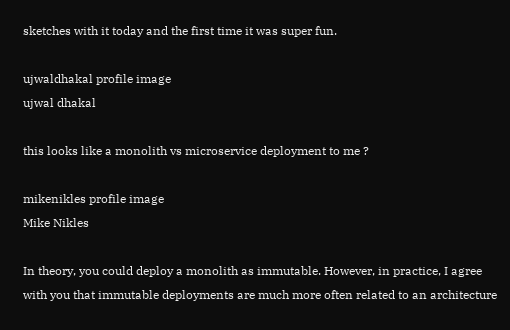sketches with it today and the first time it was super fun.

ujwaldhakal profile image
ujwal dhakal

this looks like a monolith vs microservice deployment to me ?

mikenikles profile image
Mike Nikles

In theory, you could deploy a monolith as immutable. However, in practice, I agree with you that immutable deployments are much more often related to an architecture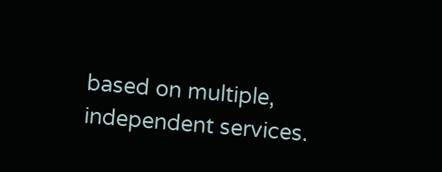based on multiple, independent services.